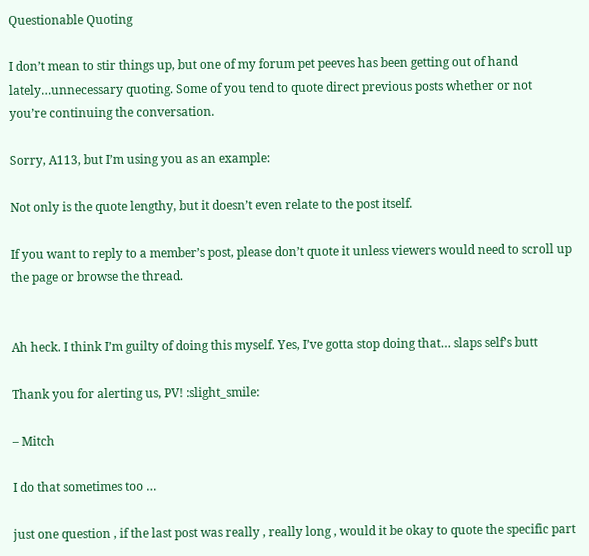Questionable Quoting

I don’t mean to stir things up, but one of my forum pet peeves has been getting out of hand lately…unnecessary quoting. Some of you tend to quote direct previous posts whether or not you’re continuing the conversation.

Sorry, A113, but I’m using you as an example:

Not only is the quote lengthy, but it doesn’t even relate to the post itself.

If you want to reply to a member’s post, please don’t quote it unless viewers would need to scroll up the page or browse the thread.


Ah heck. I think I’m guilty of doing this myself. Yes, I’ve gotta stop doing that… slaps self’s butt

Thank you for alerting us, PV! :slight_smile:

– Mitch

I do that sometimes too …

just one question , if the last post was really , really long , would it be okay to quote the specific part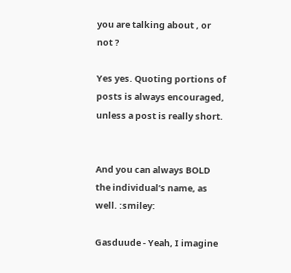you are talking about , or not ?

Yes yes. Quoting portions of posts is always encouraged, unless a post is really short.


And you can always BOLD the individual’s name, as well. :smiley:

Gasduude - Yeah, I imagine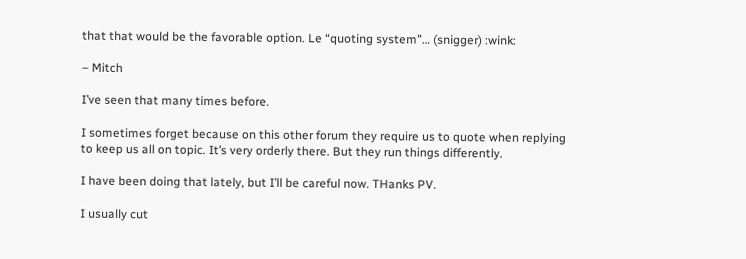that that would be the favorable option. Le “quoting system”… (snigger) :wink:

– Mitch

I’ve seen that many times before.

I sometimes forget because on this other forum they require us to quote when replying to keep us all on topic. It’s very orderly there. But they run things differently.

I have been doing that lately, but I’ll be careful now. THanks PV.

I usually cut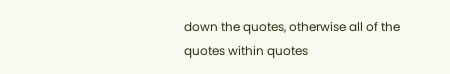down the quotes, otherwise all of the quotes within quotes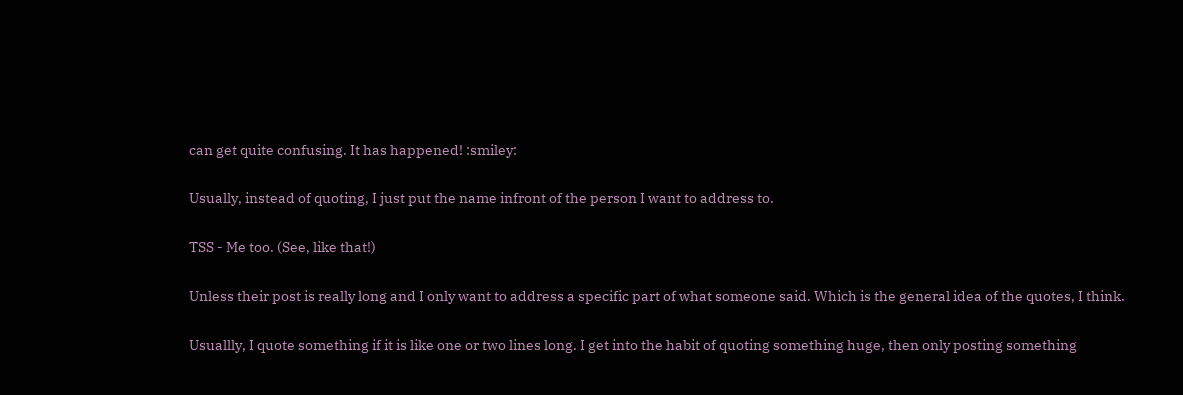can get quite confusing. It has happened! :smiley:

Usually, instead of quoting, I just put the name infront of the person I want to address to.

TSS - Me too. (See, like that!)

Unless their post is really long and I only want to address a specific part of what someone said. Which is the general idea of the quotes, I think.

Usuallly, I quote something if it is like one or two lines long. I get into the habit of quoting something huge, then only posting something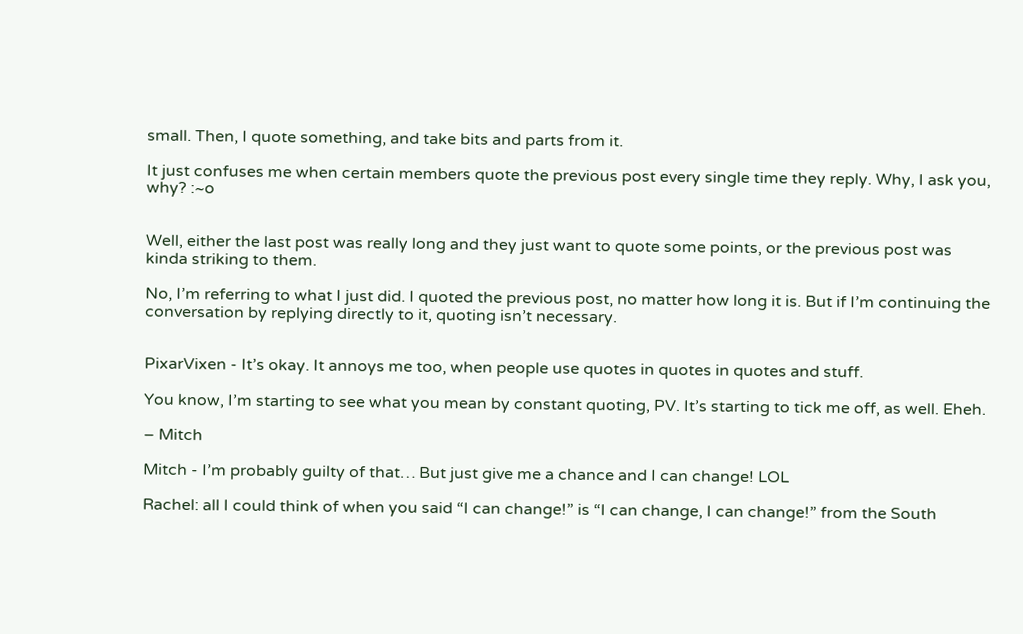small. Then, I quote something, and take bits and parts from it.

It just confuses me when certain members quote the previous post every single time they reply. Why, I ask you, why? :~o


Well, either the last post was really long and they just want to quote some points, or the previous post was kinda striking to them.

No, I’m referring to what I just did. I quoted the previous post, no matter how long it is. But if I’m continuing the conversation by replying directly to it, quoting isn’t necessary.


PixarVixen - It’s okay. It annoys me too, when people use quotes in quotes in quotes and stuff.

You know, I’m starting to see what you mean by constant quoting, PV. It’s starting to tick me off, as well. Eheh.

– Mitch

Mitch - I’m probably guilty of that… But just give me a chance and I can change! LOL

Rachel: all I could think of when you said “I can change!” is “I can change, I can change!” from the South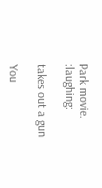Park movie. :laughing:

takes out a gun

You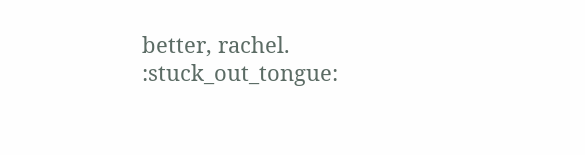better, rachel. :stuck_out_tongue: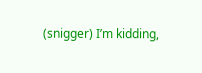(snigger) I’m kidding,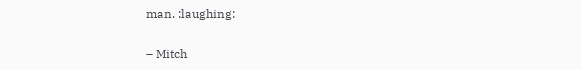man. :laughing:

– Mitch